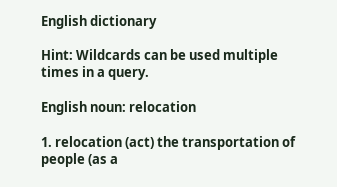English dictionary

Hint: Wildcards can be used multiple times in a query.

English noun: relocation

1. relocation (act) the transportation of people (as a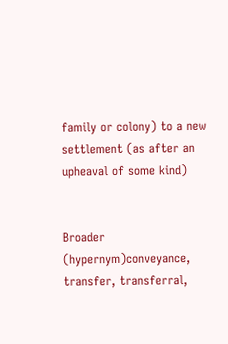family or colony) to a new settlement (as after an upheaval of some kind)


Broader (hypernym)conveyance, transfer, transferral,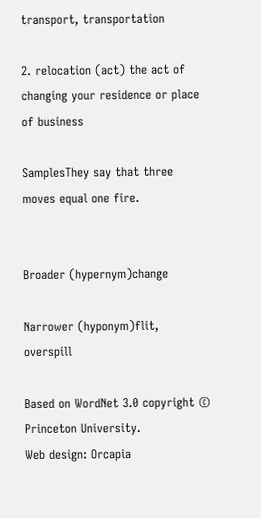transport, transportation

2. relocation (act) the act of changing your residence or place of business

SamplesThey say that three moves equal one fire.


Broader (hypernym)change

Narrower (hyponym)flit, overspill

Based on WordNet 3.0 copyright © Princeton University.
Web design: Orcapia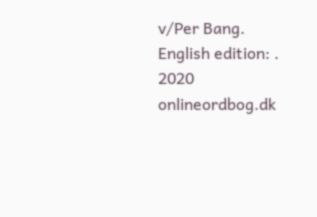v/Per Bang. English edition: .
2020 onlineordbog.dk